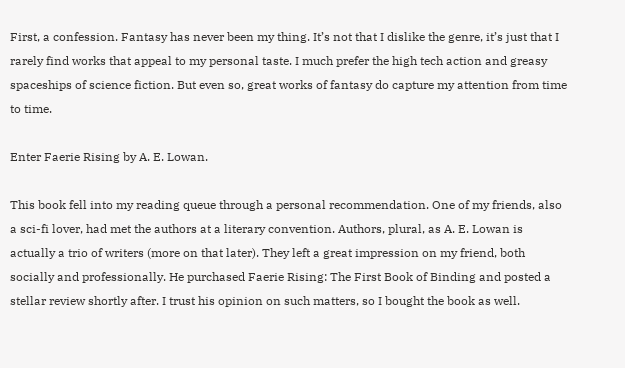First, a confession. Fantasy has never been my thing. It’s not that I dislike the genre, it’s just that I rarely find works that appeal to my personal taste. I much prefer the high tech action and greasy spaceships of science fiction. But even so, great works of fantasy do capture my attention from time to time.

Enter Faerie Rising by A. E. Lowan.

This book fell into my reading queue through a personal recommendation. One of my friends, also a sci-fi lover, had met the authors at a literary convention. Authors, plural, as A. E. Lowan is actually a trio of writers (more on that later). They left a great impression on my friend, both socially and professionally. He purchased Faerie Rising: The First Book of Binding and posted a stellar review shortly after. I trust his opinion on such matters, so I bought the book as well.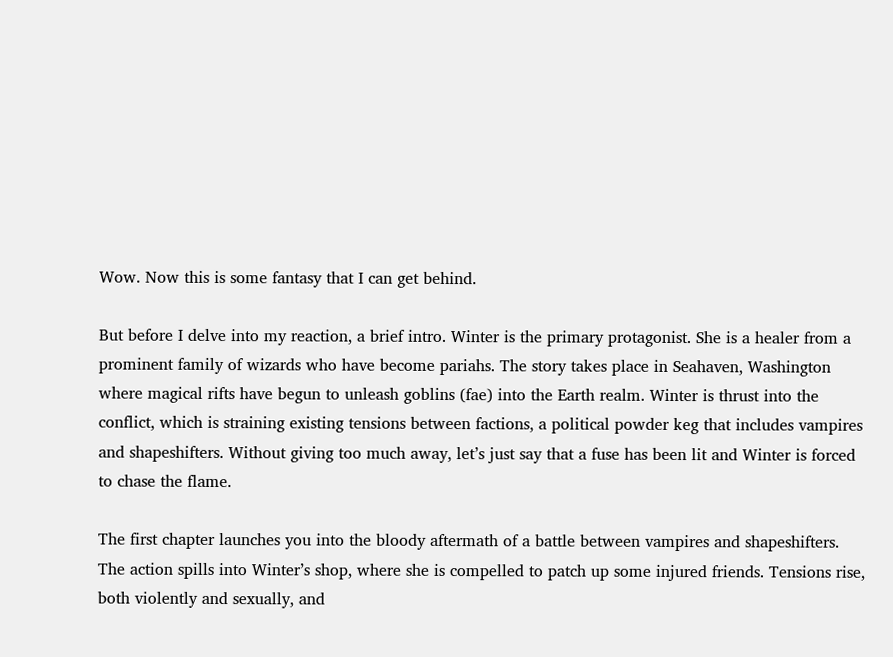Wow. Now this is some fantasy that I can get behind.

But before I delve into my reaction, a brief intro. Winter is the primary protagonist. She is a healer from a prominent family of wizards who have become pariahs. The story takes place in Seahaven, Washington where magical rifts have begun to unleash goblins (fae) into the Earth realm. Winter is thrust into the conflict, which is straining existing tensions between factions, a political powder keg that includes vampires and shapeshifters. Without giving too much away, let’s just say that a fuse has been lit and Winter is forced to chase the flame.

The first chapter launches you into the bloody aftermath of a battle between vampires and shapeshifters. The action spills into Winter’s shop, where she is compelled to patch up some injured friends. Tensions rise, both violently and sexually, and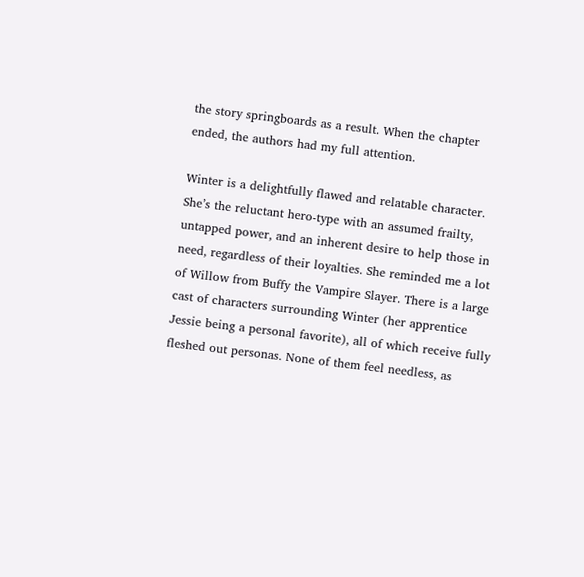the story springboards as a result. When the chapter ended, the authors had my full attention.

Winter is a delightfully flawed and relatable character. She’s the reluctant hero-type with an assumed frailty, untapped power, and an inherent desire to help those in need, regardless of their loyalties. She reminded me a lot of Willow from Buffy the Vampire Slayer. There is a large cast of characters surrounding Winter (her apprentice Jessie being a personal favorite), all of which receive fully fleshed out personas. None of them feel needless, as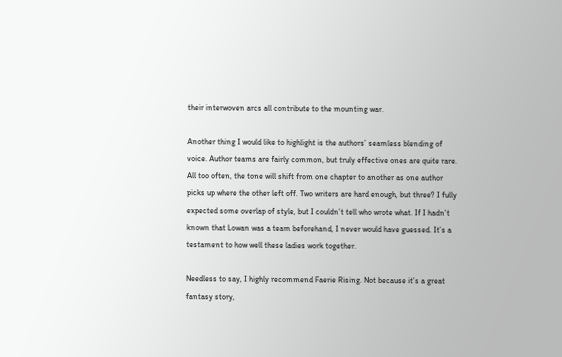their interwoven arcs all contribute to the mounting war.

Another thing I would like to highlight is the authors’ seamless blending of voice. Author teams are fairly common, but truly effective ones are quite rare. All too often, the tone will shift from one chapter to another as one author picks up where the other left off. Two writers are hard enough, but three? I fully expected some overlap of style, but I couldn’t tell who wrote what. If I hadn’t known that Lowan was a team beforehand, I never would have guessed. It’s a testament to how well these ladies work together.

Needless to say, I highly recommend Faerie Rising. Not because it’s a great fantasy story,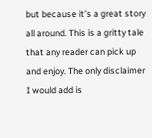but because it’s a great story all around. This is a gritty tale that any reader can pick up and enjoy. The only disclaimer I would add is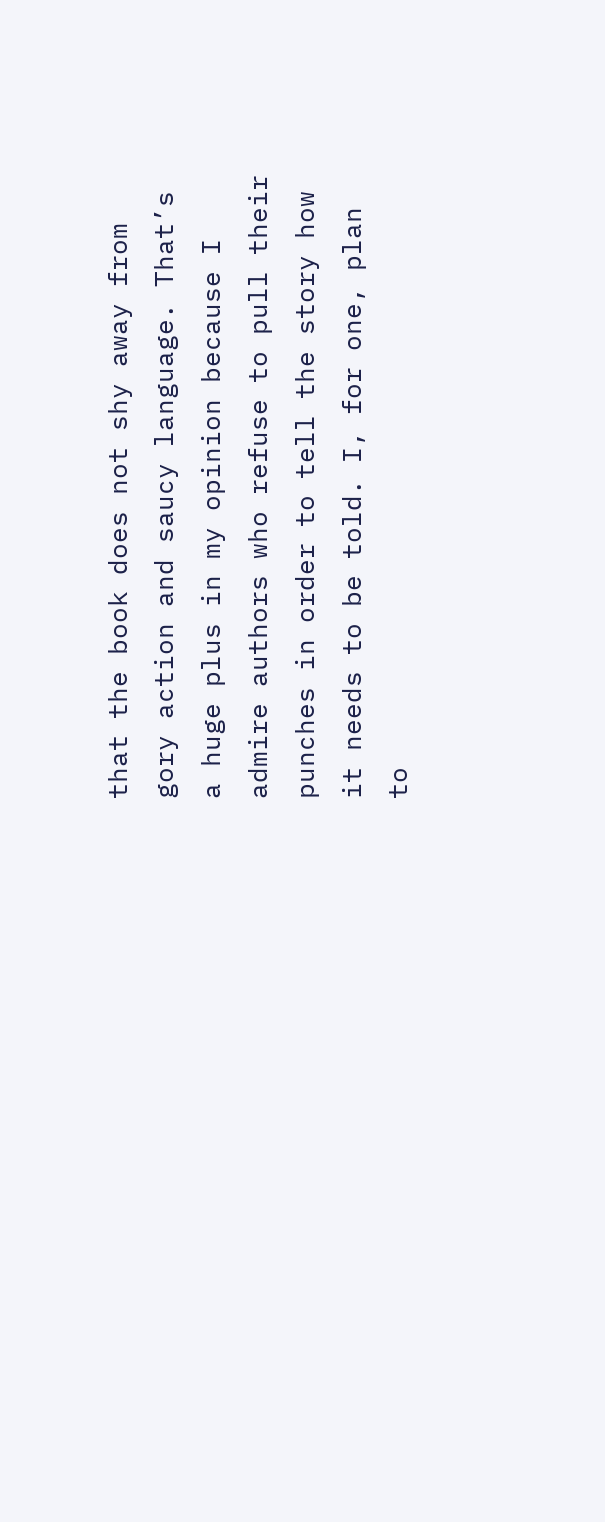that the book does not shy away from gory action and saucy language. That’s a huge plus in my opinion because I admire authors who refuse to pull their punches in order to tell the story how it needs to be told. I, for one, plan to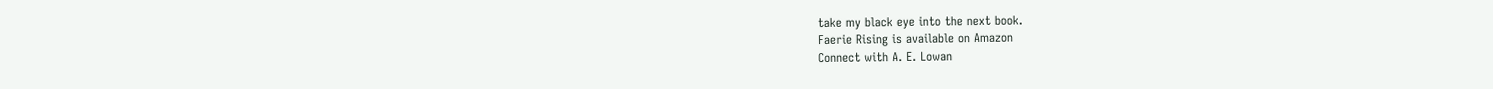take my black eye into the next book.
Faerie Rising is available on Amazon
Connect with A. E. Lowan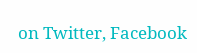on Twitter, Facebook